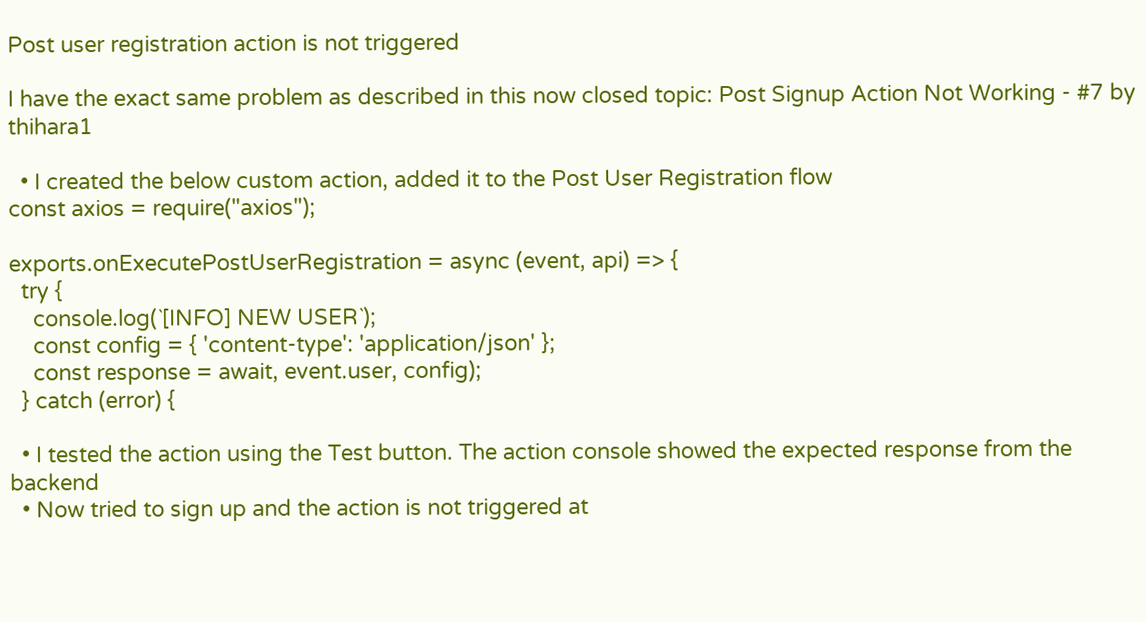Post user registration action is not triggered

I have the exact same problem as described in this now closed topic: Post Signup Action Not Working - #7 by thihara1

  • I created the below custom action, added it to the Post User Registration flow
const axios = require("axios");

exports.onExecutePostUserRegistration = async (event, api) => {
  try {
    console.log(`[INFO] NEW USER`);
    const config = { 'content-type': 'application/json' };
    const response = await, event.user, config);
  } catch (error) {

  • I tested the action using the Test button. The action console showed the expected response from the backend
  • Now tried to sign up and the action is not triggered at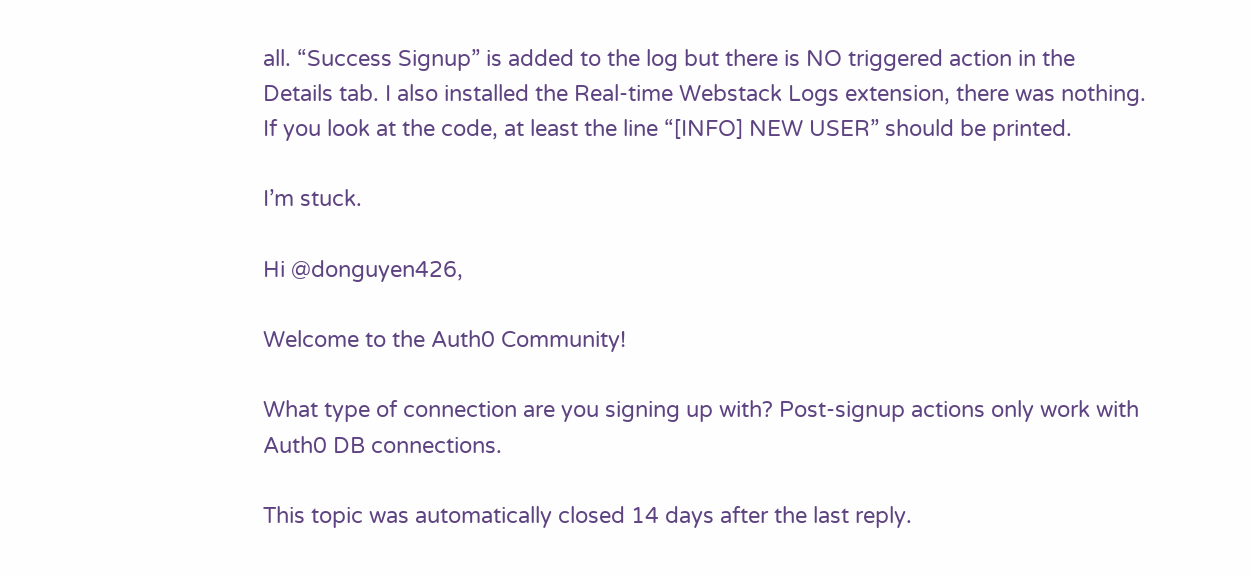all. “Success Signup” is added to the log but there is NO triggered action in the Details tab. I also installed the Real-time Webstack Logs extension, there was nothing. If you look at the code, at least the line “[INFO] NEW USER” should be printed.

I’m stuck.

Hi @donguyen426,

Welcome to the Auth0 Community!

What type of connection are you signing up with? Post-signup actions only work with Auth0 DB connections.

This topic was automatically closed 14 days after the last reply.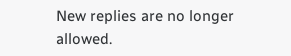New replies are no longer allowed.